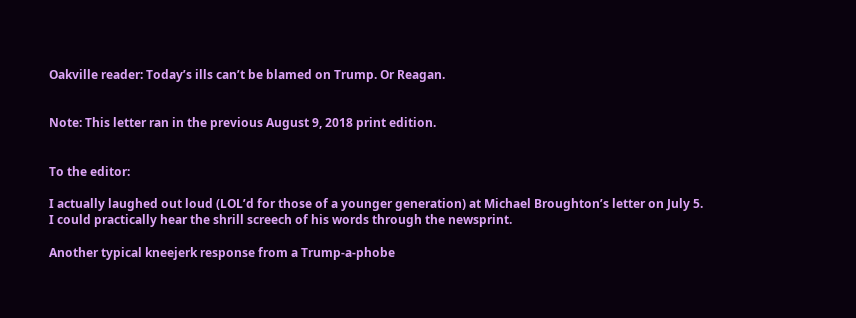Oakville reader: Today’s ills can’t be blamed on Trump. Or Reagan.


Note: This letter ran in the previous August 9, 2018 print edition.


To the editor:

I actually laughed out loud (LOL’d for those of a younger generation) at Michael Broughton’s letter on July 5. I could practically hear the shrill screech of his words through the newsprint.

Another typical kneejerk response from a Trump-a-phobe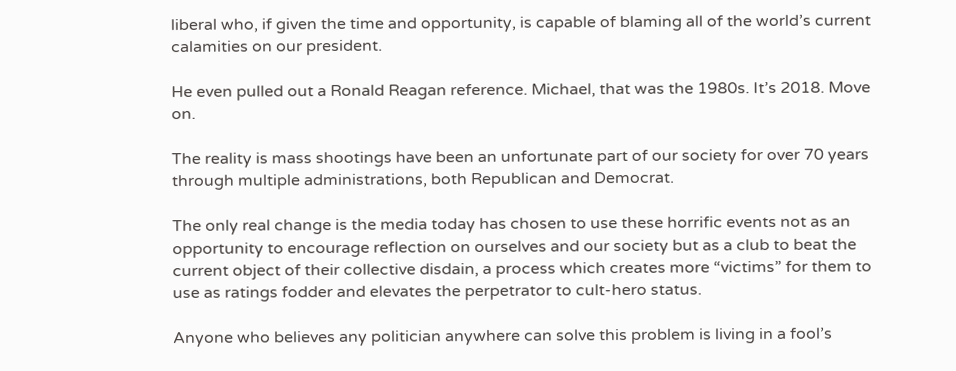liberal who, if given the time and opportunity, is capable of blaming all of the world’s current calamities on our president.

He even pulled out a Ronald Reagan reference. Michael, that was the 1980s. It’s 2018. Move on.

The reality is mass shootings have been an unfortunate part of our society for over 70 years through multiple administrations, both Republican and Democrat.

The only real change is the media today has chosen to use these horrific events not as an opportunity to encourage reflection on ourselves and our society but as a club to beat the current object of their collective disdain, a process which creates more “victims” for them to use as ratings fodder and elevates the perpetrator to cult-hero status.

Anyone who believes any politician anywhere can solve this problem is living in a fool’s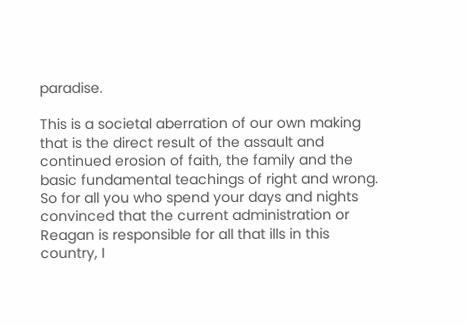paradise.

This is a societal aberration of our own making that is the direct result of the assault and continued erosion of faith, the family and the basic fundamental teachings of right and wrong. So for all you who spend your days and nights convinced that the current administration or Reagan is responsible for all that ills in this country, I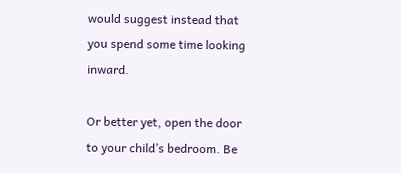would suggest instead that you spend some time looking inward.

Or better yet, open the door to your child’s bedroom. Be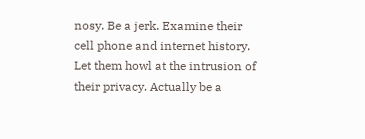nosy. Be a jerk. Examine their cell phone and internet history. Let them howl at the intrusion of their privacy. Actually be a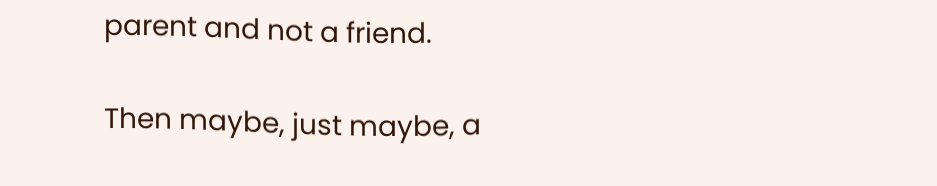parent and not a friend.

Then maybe, just maybe, a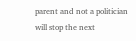parent and not a politician will stop the next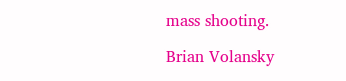mass shooting.

Brian Volansky